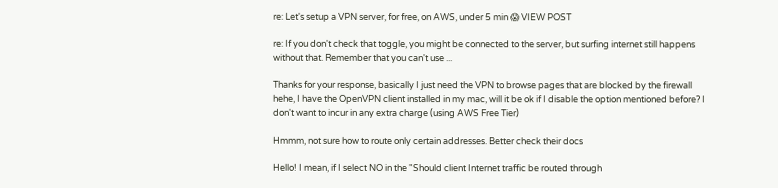re: Let's setup a VPN server, for free, on AWS, under 5 min 😱 VIEW POST

re: If you don't check that toggle, you might be connected to the server, but surfing internet still happens without that. Remember that you can't use ...

Thanks for your response, basically I just need the VPN to browse pages that are blocked by the firewall hehe, I have the OpenVPN client installed in my mac, will it be ok if I disable the option mentioned before? I don't want to incur in any extra charge (using AWS Free Tier)

Hmmm, not sure how to route only certain addresses. Better check their docs

Hello! I mean, if I select NO in the "Should client Internet traffic be routed through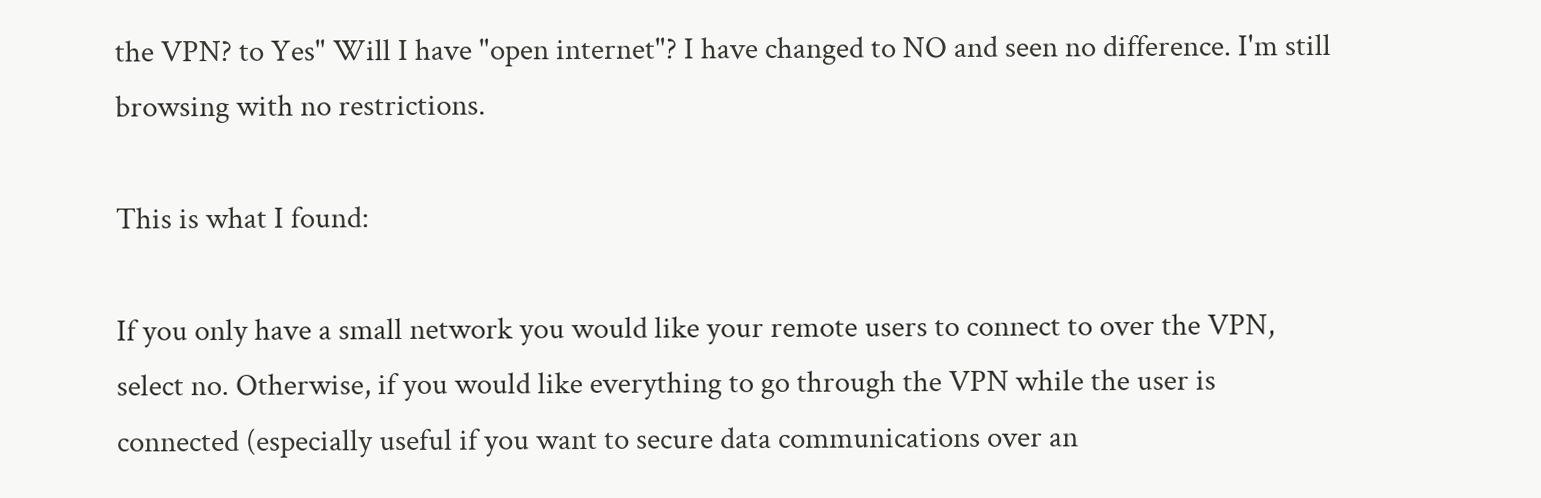the VPN? to Yes" Will I have "open internet"? I have changed to NO and seen no difference. I'm still browsing with no restrictions.

This is what I found:

If you only have a small network you would like your remote users to connect to over the VPN, select no. Otherwise, if you would like everything to go through the VPN while the user is connected (especially useful if you want to secure data communications over an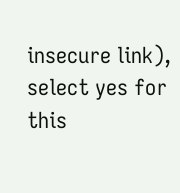insecure link), select yes for this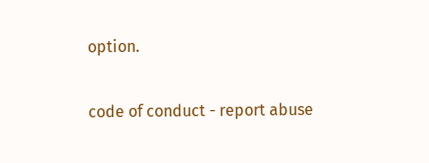option.

code of conduct - report abuse